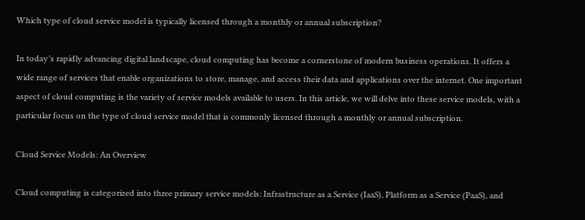Which type of cloud service model is typically licensed through a monthly or annual subscription?

In today’s rapidly advancing digital landscape, cloud computing has become a cornerstone of modern business operations. It offers a wide range of services that enable organizations to store, manage, and access their data and applications over the internet. One important aspect of cloud computing is the variety of service models available to users. In this article, we will delve into these service models, with a particular focus on the type of cloud service model that is commonly licensed through a monthly or annual subscription.

Cloud Service Models: An Overview

Cloud computing is categorized into three primary service models: Infrastructure as a Service (IaaS), Platform as a Service (PaaS), and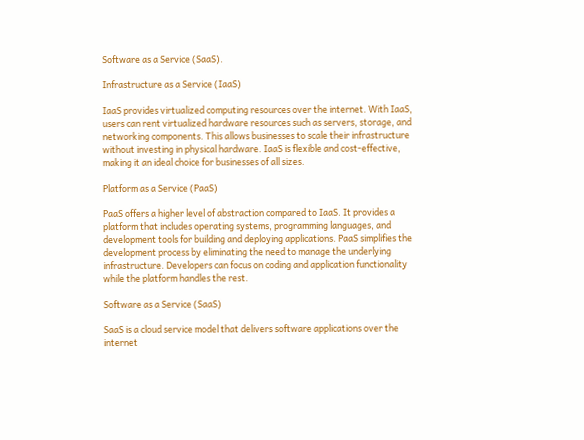Software as a Service (SaaS).

Infrastructure as a Service (IaaS)

IaaS provides virtualized computing resources over the internet. With IaaS, users can rent virtualized hardware resources such as servers, storage, and networking components. This allows businesses to scale their infrastructure without investing in physical hardware. IaaS is flexible and cost-effective, making it an ideal choice for businesses of all sizes.

Platform as a Service (PaaS)

PaaS offers a higher level of abstraction compared to IaaS. It provides a platform that includes operating systems, programming languages, and development tools for building and deploying applications. PaaS simplifies the development process by eliminating the need to manage the underlying infrastructure. Developers can focus on coding and application functionality while the platform handles the rest.

Software as a Service (SaaS)

SaaS is a cloud service model that delivers software applications over the internet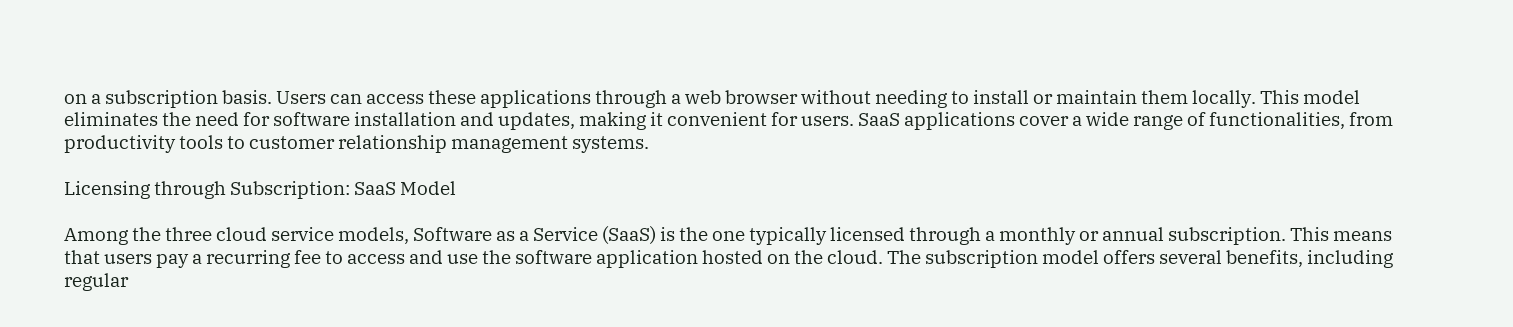on a subscription basis. Users can access these applications through a web browser without needing to install or maintain them locally. This model eliminates the need for software installation and updates, making it convenient for users. SaaS applications cover a wide range of functionalities, from productivity tools to customer relationship management systems.

Licensing through Subscription: SaaS Model

Among the three cloud service models, Software as a Service (SaaS) is the one typically licensed through a monthly or annual subscription. This means that users pay a recurring fee to access and use the software application hosted on the cloud. The subscription model offers several benefits, including regular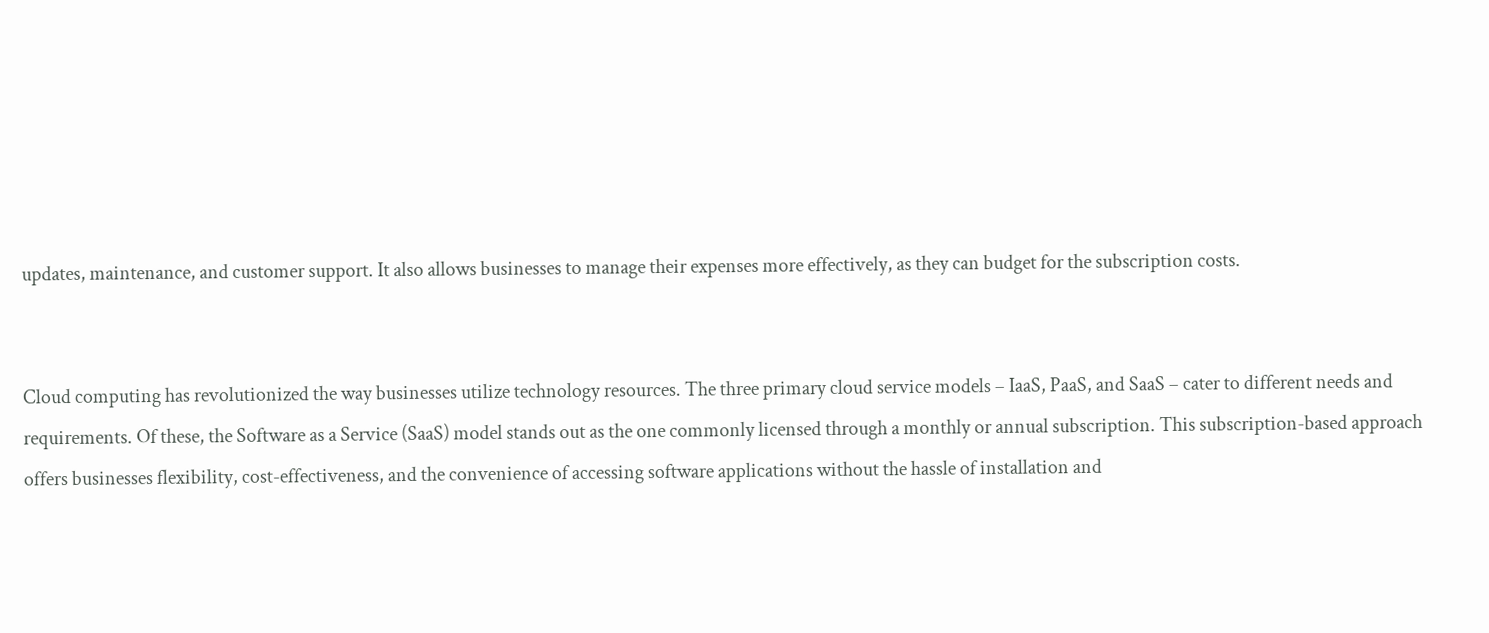updates, maintenance, and customer support. It also allows businesses to manage their expenses more effectively, as they can budget for the subscription costs.


Cloud computing has revolutionized the way businesses utilize technology resources. The three primary cloud service models – IaaS, PaaS, and SaaS – cater to different needs and requirements. Of these, the Software as a Service (SaaS) model stands out as the one commonly licensed through a monthly or annual subscription. This subscription-based approach offers businesses flexibility, cost-effectiveness, and the convenience of accessing software applications without the hassle of installation and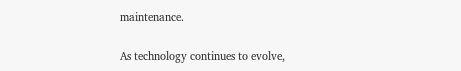maintenance.

As technology continues to evolve,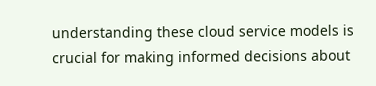understanding these cloud service models is crucial for making informed decisions about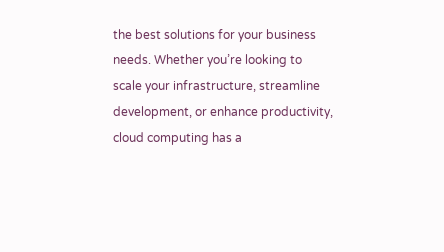the best solutions for your business needs. Whether you’re looking to scale your infrastructure, streamline development, or enhance productivity, cloud computing has a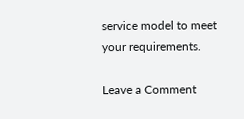service model to meet your requirements.

Leave a Comment